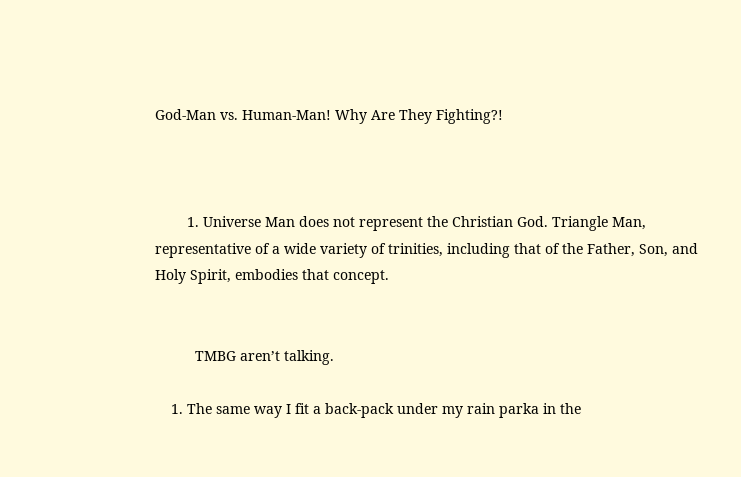God-Man vs. Human-Man! Why Are They Fighting?!



        1. Universe Man does not represent the Christian God. Triangle Man, representative of a wide variety of trinities, including that of the Father, Son, and Holy Spirit, embodies that concept.


          TMBG aren’t talking.

    1. The same way I fit a back-pack under my rain parka in the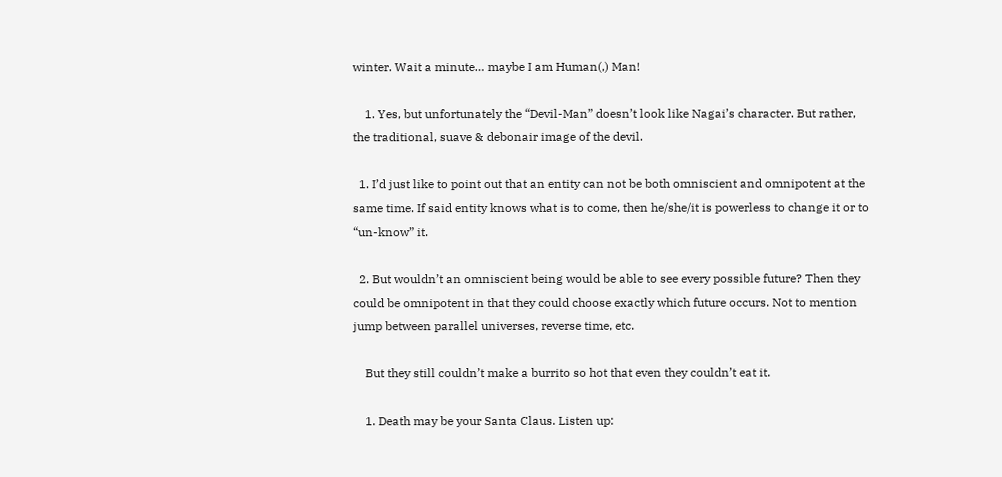winter. Wait a minute… maybe I am Human(,) Man!

    1. Yes, but unfortunately the “Devil-Man” doesn’t look like Nagai’s character. But rather, the traditional, suave & debonair image of the devil.

  1. I’d just like to point out that an entity can not be both omniscient and omnipotent at the same time. If said entity knows what is to come, then he/she/it is powerless to change it or to “un-know” it.

  2. But wouldn’t an omniscient being would be able to see every possible future? Then they could be omnipotent in that they could choose exactly which future occurs. Not to mention jump between parallel universes, reverse time, etc.

    But they still couldn’t make a burrito so hot that even they couldn’t eat it.

    1. Death may be your Santa Claus. Listen up: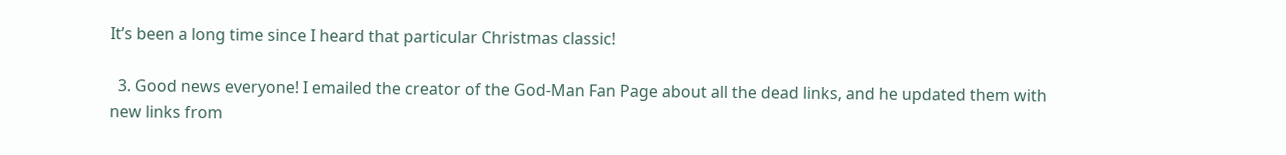It’s been a long time since I heard that particular Christmas classic!

  3. Good news everyone! I emailed the creator of the God-Man Fan Page about all the dead links, and he updated them with new links from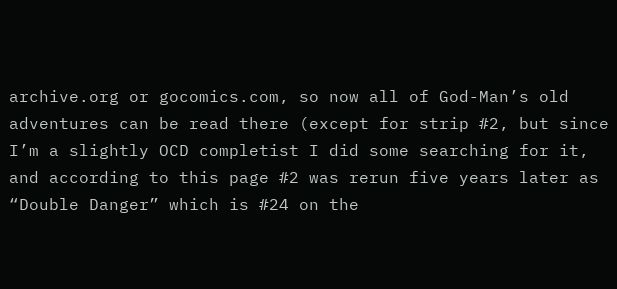archive.org or gocomics.com, so now all of God-Man’s old adventures can be read there (except for strip #2, but since I’m a slightly OCD completist I did some searching for it, and according to this page #2 was rerun five years later as “Double Danger” which is #24 on the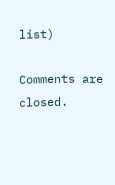list)

Comments are closed.